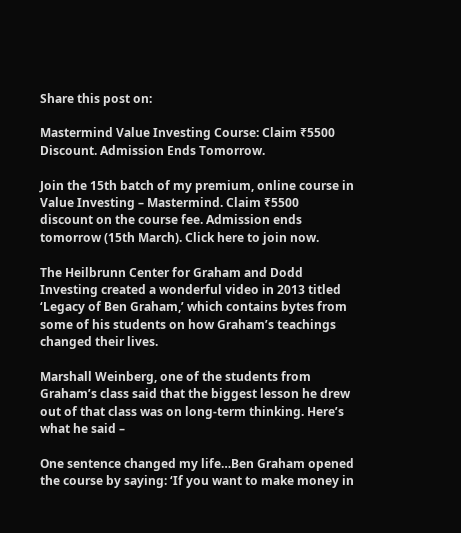Share this post on:

Mastermind Value Investing Course: Claim ₹5500 Discount. Admission Ends Tomorrow.

Join the 15th batch of my premium, online course in Value Investing – Mastermind. Claim ₹5500 discount on the course fee. Admission ends tomorrow (15th March). Click here to join now.

The Heilbrunn Center for Graham and Dodd Investing created a wonderful video in 2013 titled ‘Legacy of Ben Graham,’ which contains bytes from some of his students on how Graham’s teachings changed their lives.

Marshall Weinberg, one of the students from Graham’s class said that the biggest lesson he drew out of that class was on long-term thinking. Here’s what he said –

One sentence changed my life…Ben Graham opened the course by saying: ‘If you want to make money in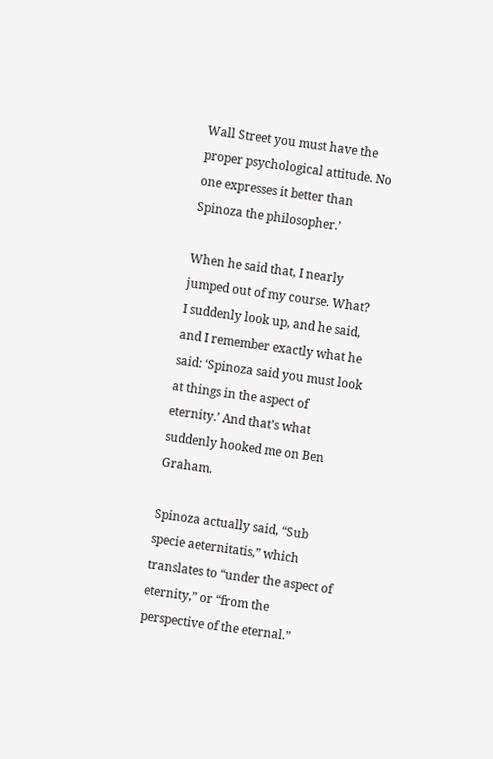Wall Street you must have the proper psychological attitude. No one expresses it better than Spinoza the philosopher.’

When he said that, I nearly jumped out of my course. What? I suddenly look up, and he said, and I remember exactly what he said: ‘Spinoza said you must look at things in the aspect of eternity.’ And that’s what suddenly hooked me on Ben Graham.

Spinoza actually said, “Sub specie aeternitatis,” which translates to “under the aspect of eternity,” or “from the perspective of the eternal.”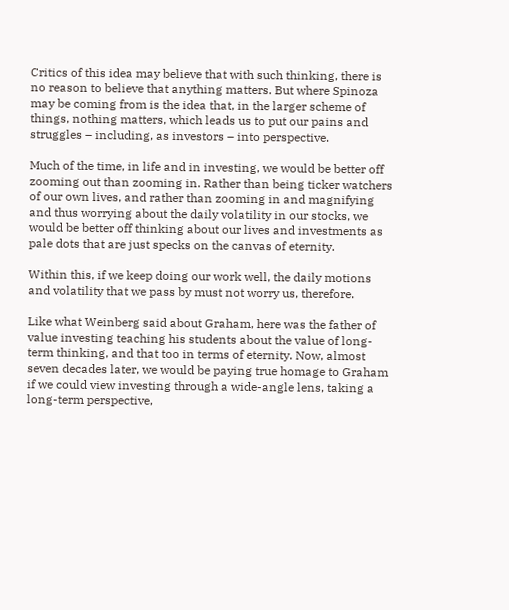Critics of this idea may believe that with such thinking, there is no reason to believe that anything matters. But where Spinoza may be coming from is the idea that, in the larger scheme of things, nothing matters, which leads us to put our pains and struggles – including, as investors – into perspective.

Much of the time, in life and in investing, we would be better off zooming out than zooming in. Rather than being ticker watchers of our own lives, and rather than zooming in and magnifying and thus worrying about the daily volatility in our stocks, we would be better off thinking about our lives and investments as pale dots that are just specks on the canvas of eternity.

Within this, if we keep doing our work well, the daily motions and volatility that we pass by must not worry us, therefore.

Like what Weinberg said about Graham, here was the father of value investing teaching his students about the value of long-term thinking, and that too in terms of eternity. Now, almost seven decades later, we would be paying true homage to Graham if we could view investing through a wide-angle lens, taking a long-term perspective,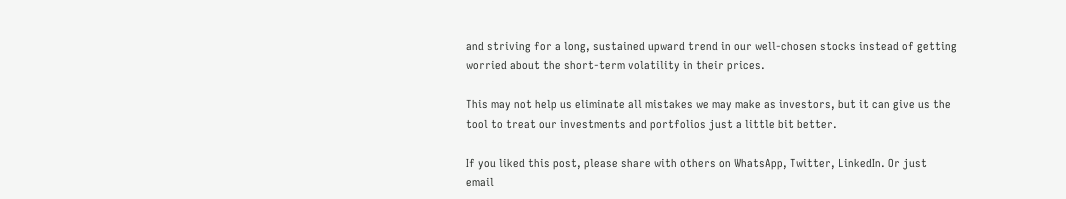and striving for a long, sustained upward trend in our well-chosen stocks instead of getting worried about the short-term volatility in their prices.

This may not help us eliminate all mistakes we may make as investors, but it can give us the tool to treat our investments and portfolios just a little bit better.

If you liked this post, please share with others on WhatsApp, Twitter, LinkedIn. Or just email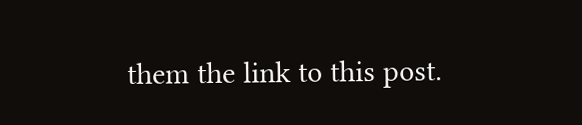them the link to this post.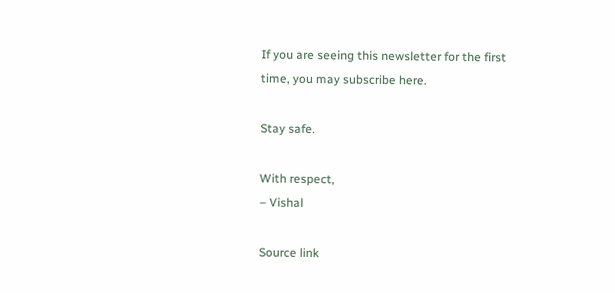If you are seeing this newsletter for the first time, you may subscribe here.

Stay safe.

With respect,
– Vishal

Source link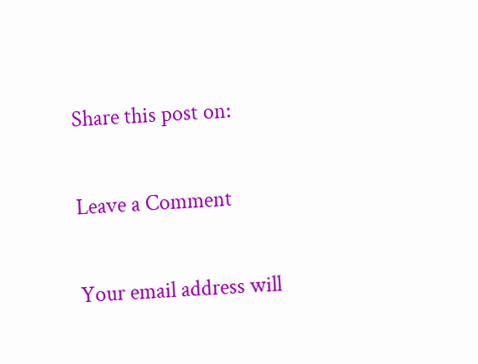Share this post on:

Leave a Comment

Your email address will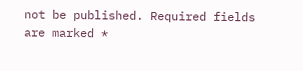not be published. Required fields are marked *